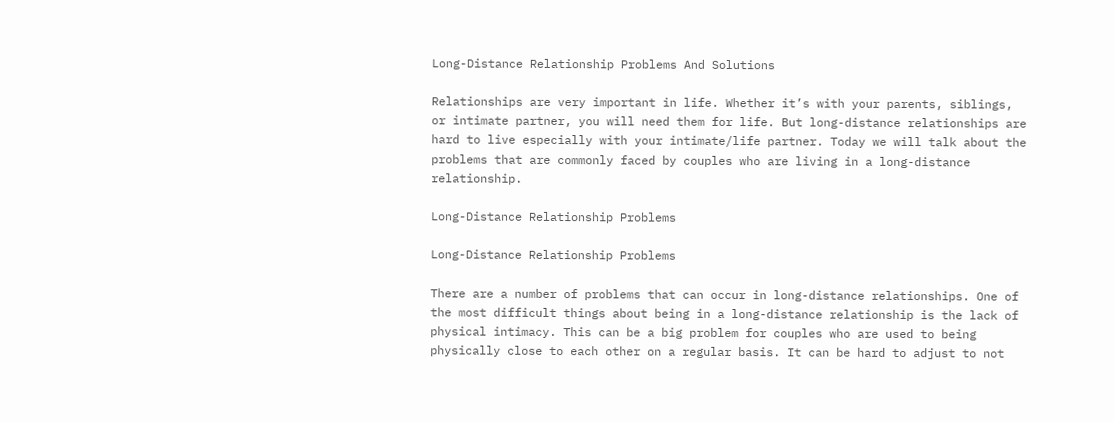Long-Distance Relationship Problems And Solutions

Relationships are very important in life. Whether it’s with your parents, siblings, or intimate partner, you will need them for life. But long-distance relationships are hard to live especially with your intimate/life partner. Today we will talk about the problems that are commonly faced by couples who are living in a long-distance relationship.

Long-Distance Relationship Problems

Long-Distance Relationship Problems

There are a number of problems that can occur in long-distance relationships. One of the most difficult things about being in a long-distance relationship is the lack of physical intimacy. This can be a big problem for couples who are used to being physically close to each other on a regular basis. It can be hard to adjust to not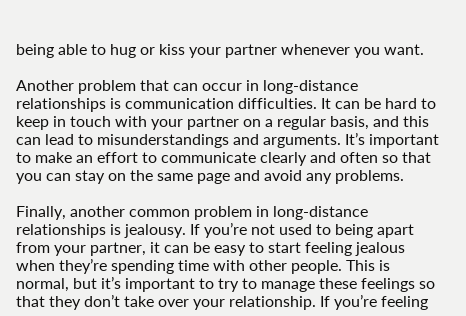being able to hug or kiss your partner whenever you want.

Another problem that can occur in long-distance relationships is communication difficulties. It can be hard to keep in touch with your partner on a regular basis, and this can lead to misunderstandings and arguments. It’s important to make an effort to communicate clearly and often so that you can stay on the same page and avoid any problems.

Finally, another common problem in long-distance relationships is jealousy. If you’re not used to being apart from your partner, it can be easy to start feeling jealous when they’re spending time with other people. This is normal, but it’s important to try to manage these feelings so that they don’t take over your relationship. If you’re feeling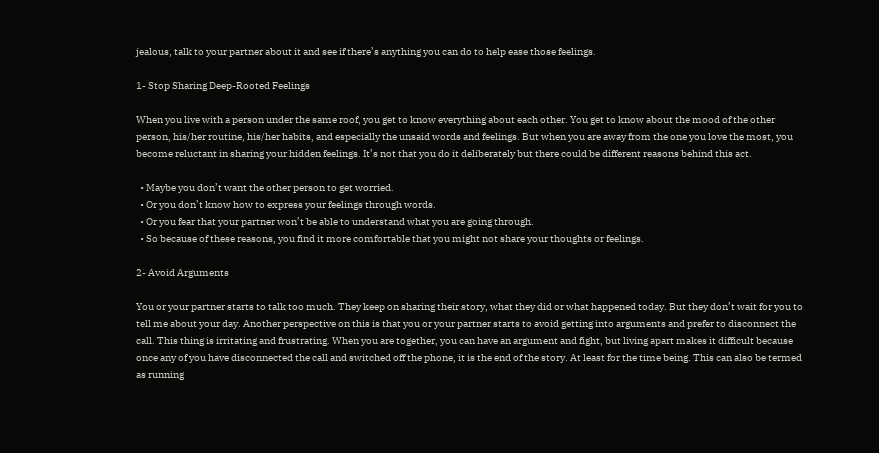jealous, talk to your partner about it and see if there’s anything you can do to help ease those feelings.

1- Stop Sharing Deep-Rooted Feelings

When you live with a person under the same roof, you get to know everything about each other. You get to know about the mood of the other person, his/her routine, his/her habits, and especially the unsaid words and feelings. But when you are away from the one you love the most, you become reluctant in sharing your hidden feelings. It’s not that you do it deliberately but there could be different reasons behind this act.

  • Maybe you don’t want the other person to get worried.
  • Or you don’t know how to express your feelings through words.
  • Or you fear that your partner won’t be able to understand what you are going through.
  • So because of these reasons, you find it more comfortable that you might not share your thoughts or feelings.

2- Avoid Arguments

You or your partner starts to talk too much. They keep on sharing their story, what they did or what happened today. But they don’t wait for you to tell me about your day. Another perspective on this is that you or your partner starts to avoid getting into arguments and prefer to disconnect the call. This thing is irritating and frustrating. When you are together, you can have an argument and fight, but living apart makes it difficult because once any of you have disconnected the call and switched off the phone, it is the end of the story. At least for the time being. This can also be termed as running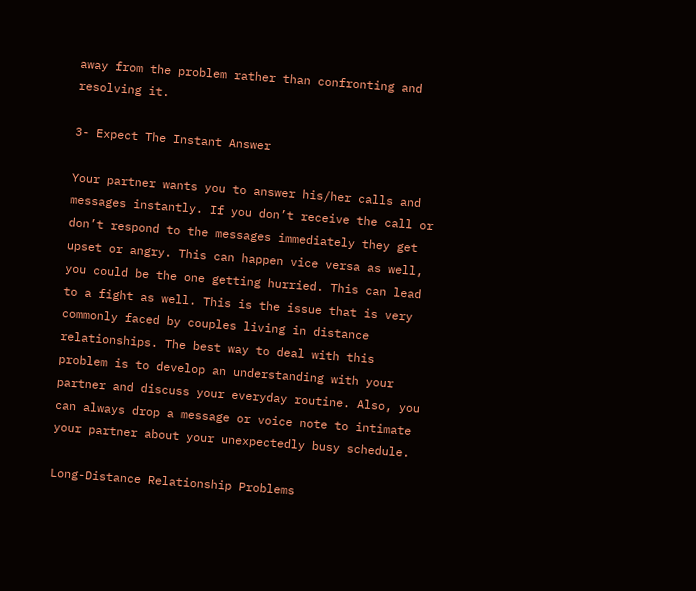away from the problem rather than confronting and resolving it.

3- Expect The Instant Answer

Your partner wants you to answer his/her calls and messages instantly. If you don’t receive the call or don’t respond to the messages immediately they get upset or angry. This can happen vice versa as well, you could be the one getting hurried. This can lead to a fight as well. This is the issue that is very commonly faced by couples living in distance relationships. The best way to deal with this problem is to develop an understanding with your partner and discuss your everyday routine. Also, you can always drop a message or voice note to intimate your partner about your unexpectedly busy schedule.

Long-Distance Relationship Problems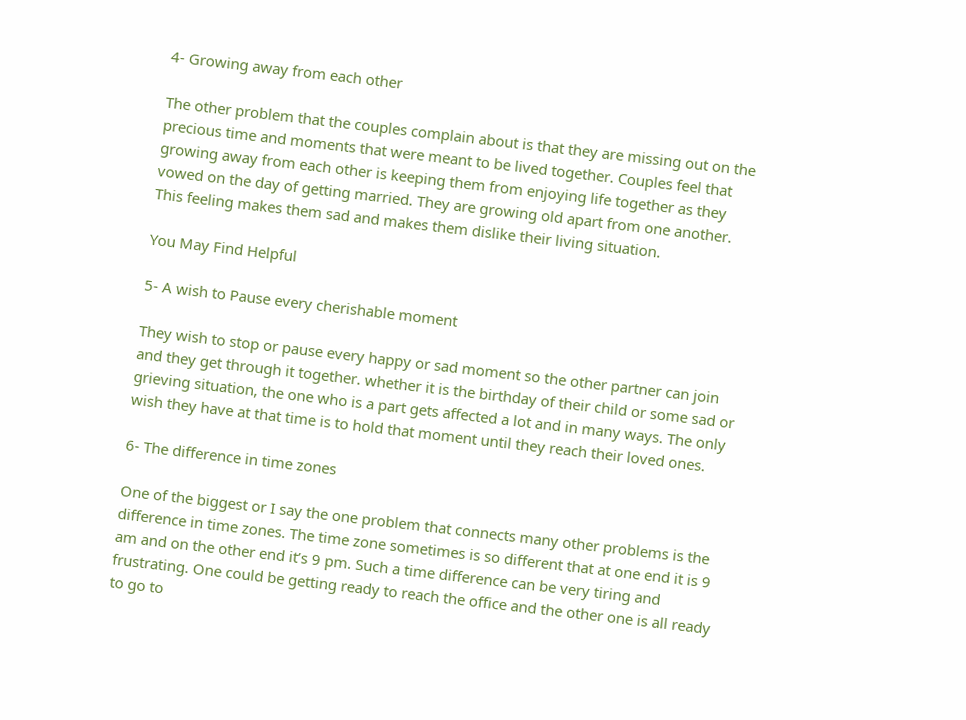4- Growing away from each other

The other problem that the couples complain about is that they are missing out on the precious time and moments that were meant to be lived together. Couples feel that growing away from each other is keeping them from enjoying life together as they vowed on the day of getting married. They are growing old apart from one another. This feeling makes them sad and makes them dislike their living situation.

You May Find Helpful

5- A wish to Pause every cherishable moment

They wish to stop or pause every happy or sad moment so the other partner can join and they get through it together. whether it is the birthday of their child or some sad or grieving situation, the one who is a part gets affected a lot and in many ways. The only wish they have at that time is to hold that moment until they reach their loved ones.

6- The difference in time zones

One of the biggest or I say the one problem that connects many other problems is the difference in time zones. The time zone sometimes is so different that at one end it is 9 am and on the other end it’s 9 pm. Such a time difference can be very tiring and frustrating. One could be getting ready to reach the office and the other one is all ready to go to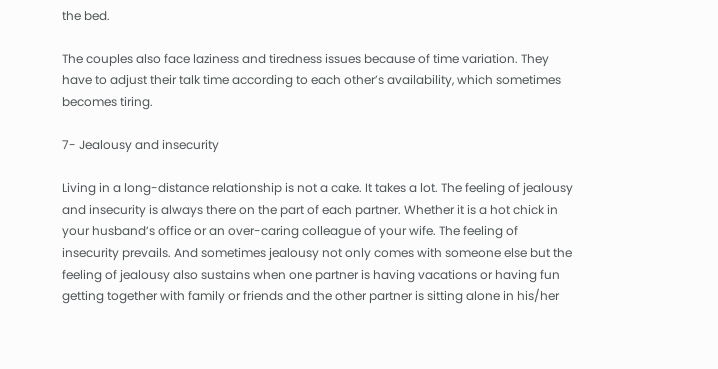the bed.

The couples also face laziness and tiredness issues because of time variation. They have to adjust their talk time according to each other’s availability, which sometimes becomes tiring.

7- Jealousy and insecurity

Living in a long-distance relationship is not a cake. It takes a lot. The feeling of jealousy and insecurity is always there on the part of each partner. Whether it is a hot chick in your husband’s office or an over-caring colleague of your wife. The feeling of insecurity prevails. And sometimes jealousy not only comes with someone else but the feeling of jealousy also sustains when one partner is having vacations or having fun getting together with family or friends and the other partner is sitting alone in his/her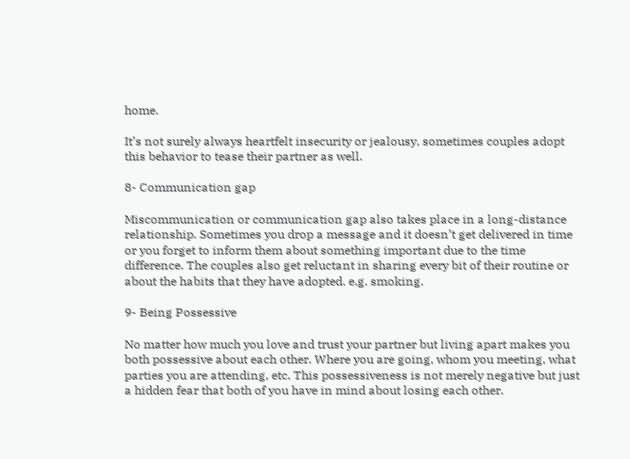home.

It’s not surely always heartfelt insecurity or jealousy, sometimes couples adopt this behavior to tease their partner as well.

8- Communication gap

Miscommunication or communication gap also takes place in a long-distance relationship. Sometimes you drop a message and it doesn’t get delivered in time or you forget to inform them about something important due to the time difference. The couples also get reluctant in sharing every bit of their routine or about the habits that they have adopted. e.g. smoking.

9- Being Possessive

No matter how much you love and trust your partner but living apart makes you both possessive about each other. Where you are going, whom you meeting, what parties you are attending, etc. This possessiveness is not merely negative but just a hidden fear that both of you have in mind about losing each other.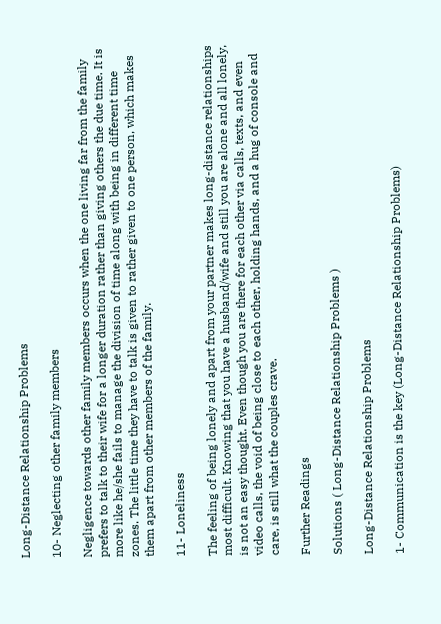Long-Distance Relationship Problems

10- Neglecting other family members

Negligence towards other family members occurs when the one living far from the family prefers to talk to their wife for a longer duration rather than giving others the due time. It is more like he/she fails to manage the division of time along with being in different time zones. The little time they have to talk is given to rather given to one person, which makes them apart from other members of the family.

11- Loneliness

The feeling of being lonely and apart from your partner makes long-distance relationships most difficult. Knowing that you have a husband/wife and still you are alone and all lonely, is not an easy thought. Even though you are there for each other via calls, texts, and even video calls, the void of being close to each other, holding hands, and a hug of console and care, is still what the couples crave.

Further Readings

Solutions ( Long-Distance Relationship Problems )

Long-Distance Relationship Problems

1- Communication is the key (Long-Distance Relationship Problems)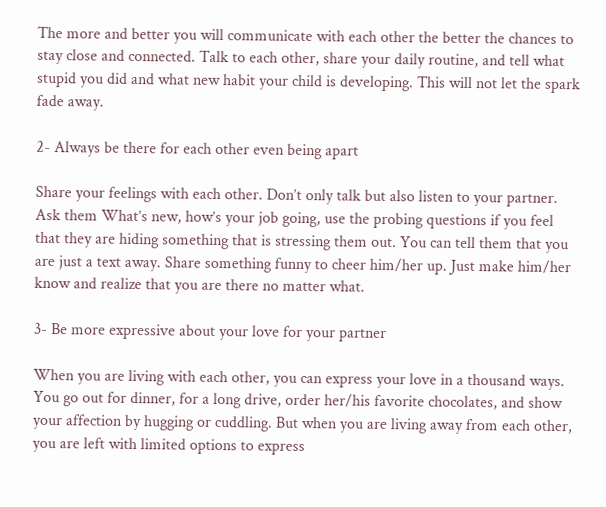The more and better you will communicate with each other the better the chances to stay close and connected. Talk to each other, share your daily routine, and tell what stupid you did and what new habit your child is developing. This will not let the spark fade away.

2- Always be there for each other even being apart

Share your feelings with each other. Don’t only talk but also listen to your partner. Ask them What’s new, how’s your job going, use the probing questions if you feel that they are hiding something that is stressing them out. You can tell them that you are just a text away. Share something funny to cheer him/her up. Just make him/her know and realize that you are there no matter what.

3- Be more expressive about your love for your partner

When you are living with each other, you can express your love in a thousand ways. You go out for dinner, for a long drive, order her/his favorite chocolates, and show your affection by hugging or cuddling. But when you are living away from each other, you are left with limited options to express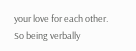your love for each other. So being verbally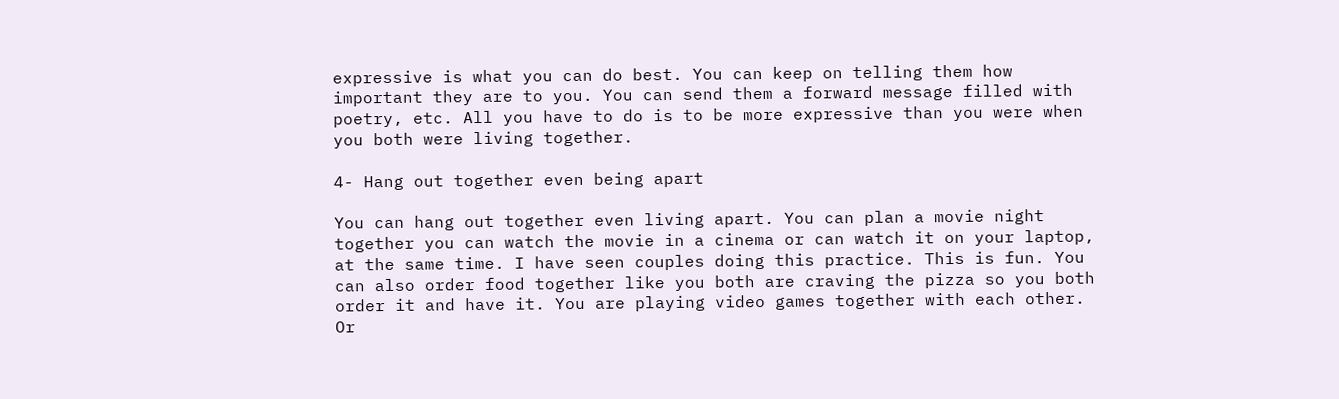expressive is what you can do best. You can keep on telling them how important they are to you. You can send them a forward message filled with poetry, etc. All you have to do is to be more expressive than you were when you both were living together.

4- Hang out together even being apart

You can hang out together even living apart. You can plan a movie night together you can watch the movie in a cinema or can watch it on your laptop, at the same time. I have seen couples doing this practice. This is fun. You can also order food together like you both are craving the pizza so you both order it and have it. You are playing video games together with each other. Or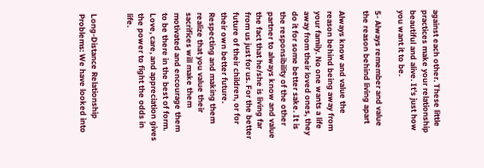against each other. These little practices make your relationship beautiful and alive. It’s just how you want it to be.

5- Always remember and value the reason behind living apart

Always know and value the reason behind being away from your family. No one wants a life away from their loved ones, they do it for some better sake. It is the responsibility of the other partner to always know and value the fact that he/she is living far from us just for us. For the better future of their children, or for their own better future. Respecting and making them realize that you value their sacrifices will make them motivated and encourage them to be there in the best of form. Love, care, and appreciation gives the power to fight the odds in life.


Long-Distance Relationship Problems: We have looked into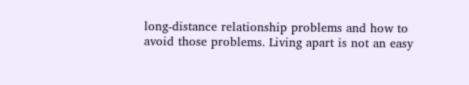long-distance relationship problems and how to avoid those problems. Living apart is not an easy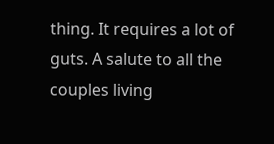thing. It requires a lot of guts. A salute to all the couples living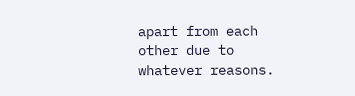apart from each other due to whatever reasons.